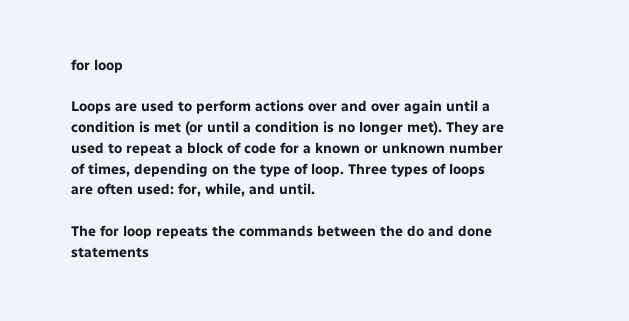for loop

Loops are used to perform actions over and over again until a condition is met (or until a condition is no longer met). They are used to repeat a block of code for a known or unknown number of times, depending on the type of loop. Three types of loops are often used: for, while, and until.

The for loop repeats the commands between the do and done statements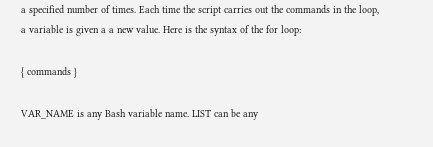a specified number of times. Each time the script carries out the commands in the loop, a variable is given a a new value. Here is the syntax of the for loop:

{ commands }

VAR_NAME is any Bash variable name. LIST can be any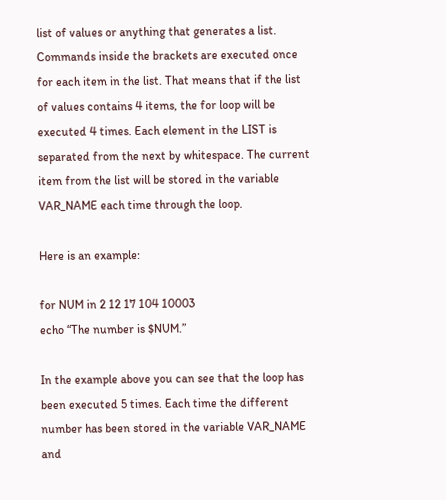list of values or anything that generates a list. Commands inside the brackets are executed once for each item in the list. That means that if the list of values contains 4 items, the for loop will be executed 4 times. Each element in the LIST is separated from the next by whitespace. The current item from the list will be stored in the variable VAR_NAME each time through the loop.

Here is an example:

for NUM in 2 12 17 104 10003
echo “The number is $NUM.”

In the example above you can see that the loop has been executed 5 times. Each time the different number has been stored in the variable VAR_NAME and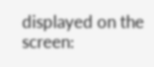displayed on the screen: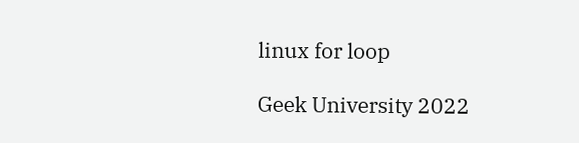linux for loop

Geek University 2022